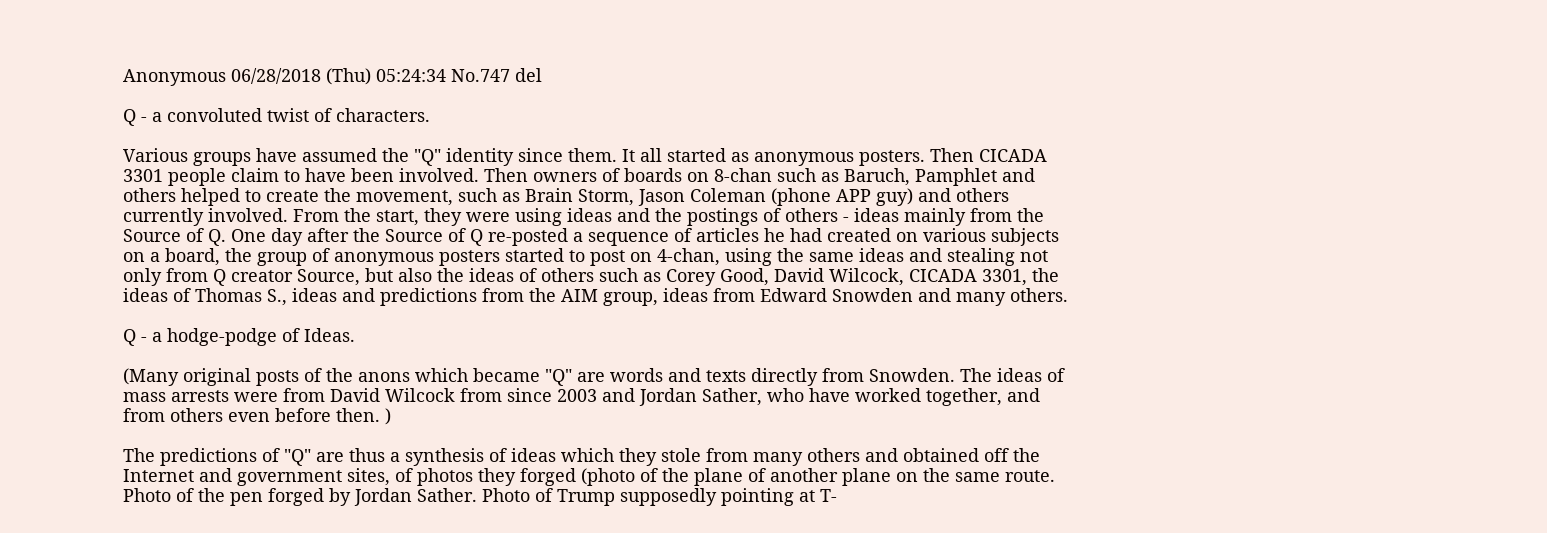Anonymous 06/28/2018 (Thu) 05:24:34 No.747 del

Q - a convoluted twist of characters.

Various groups have assumed the "Q" identity since them. It all started as anonymous posters. Then CICADA 3301 people claim to have been involved. Then owners of boards on 8-chan such as Baruch, Pamphlet and others helped to create the movement, such as Brain Storm, Jason Coleman (phone APP guy) and others currently involved. From the start, they were using ideas and the postings of others - ideas mainly from the Source of Q. One day after the Source of Q re-posted a sequence of articles he had created on various subjects on a board, the group of anonymous posters started to post on 4-chan, using the same ideas and stealing not only from Q creator Source, but also the ideas of others such as Corey Good, David Wilcock, CICADA 3301, the ideas of Thomas S., ideas and predictions from the AIM group, ideas from Edward Snowden and many others.

Q - a hodge-podge of Ideas.

(Many original posts of the anons which became "Q" are words and texts directly from Snowden. The ideas of mass arrests were from David Wilcock from since 2003 and Jordan Sather, who have worked together, and from others even before then. )

The predictions of "Q" are thus a synthesis of ideas which they stole from many others and obtained off the Internet and government sites, of photos they forged (photo of the plane of another plane on the same route. Photo of the pen forged by Jordan Sather. Photo of Trump supposedly pointing at T-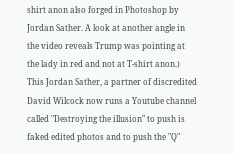shirt anon also forged in Photoshop by Jordan Sather. A look at another angle in the video reveals Trump was pointing at the lady in red and not at T-shirt anon.) This Jordan Sather, a partner of discredited David Wilcock now runs a Youtube channel called "Destroying the illusion" to push is faked edited photos and to push the "Q"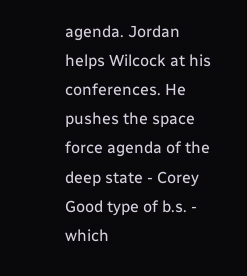agenda. Jordan helps Wilcock at his conferences. He pushes the space force agenda of the deep state - Corey Good type of b.s. - which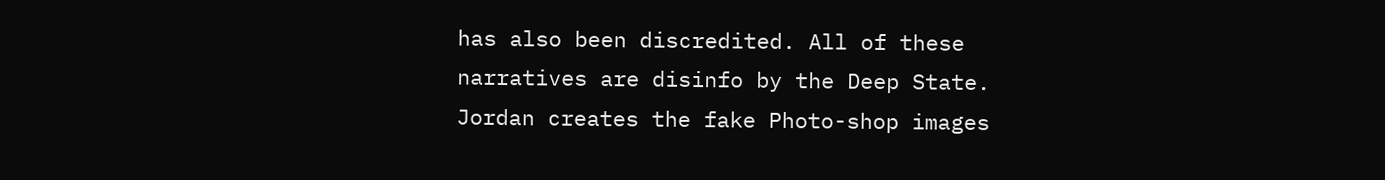has also been discredited. All of these narratives are disinfo by the Deep State. Jordan creates the fake Photo-shop images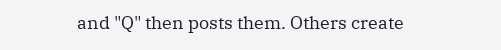and "Q" then posts them. Others create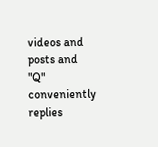videos and posts and "Q" conveniently replies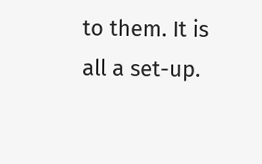to them. It is all a set-up.